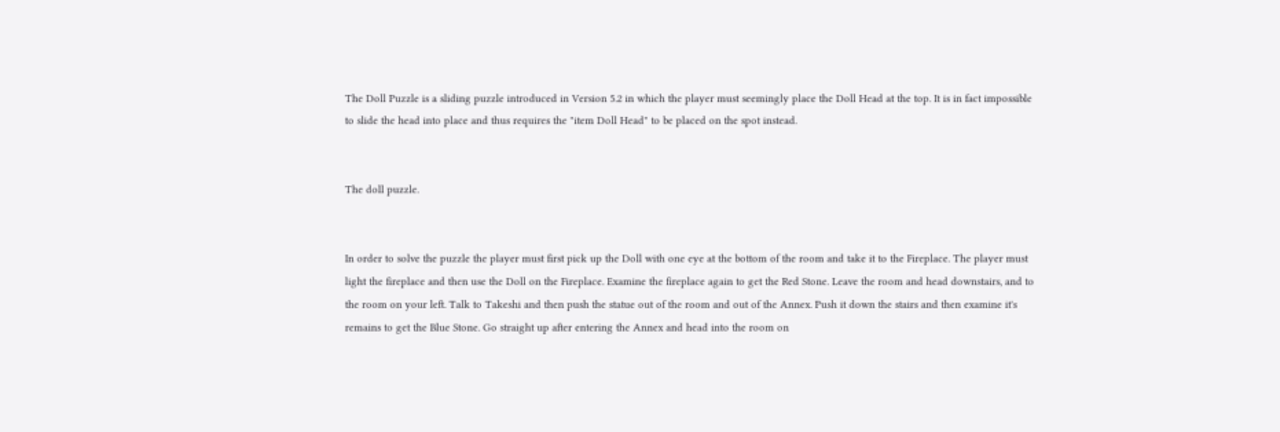The Doll Puzzle is a sliding puzzle introduced in Version 5.2 in which the player must seemingly place the Doll Head at the top. It is in fact impossible to slide the head into place and thus requires the "item Doll Head" to be placed on the spot instead.


The doll puzzle.


In order to solve the puzzle the player must first pick up the Doll with one eye at the bottom of the room and take it to the Fireplace. The player must light the fireplace and then use the Doll on the Fireplace. Examine the fireplace again to get the Red Stone. Leave the room and head downstairs, and to the room on your left. Talk to Takeshi and then push the statue out of the room and out of the Annex. Push it down the stairs and then examine it's remains to get the Blue Stone. Go straight up after entering the Annex and head into the room on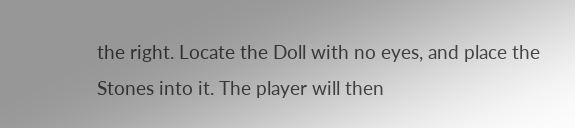the right. Locate the Doll with no eyes, and place the Stones into it. The player will then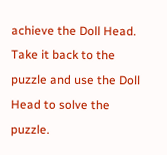achieve the Doll Head. Take it back to the puzzle and use the Doll Head to solve the puzzle.